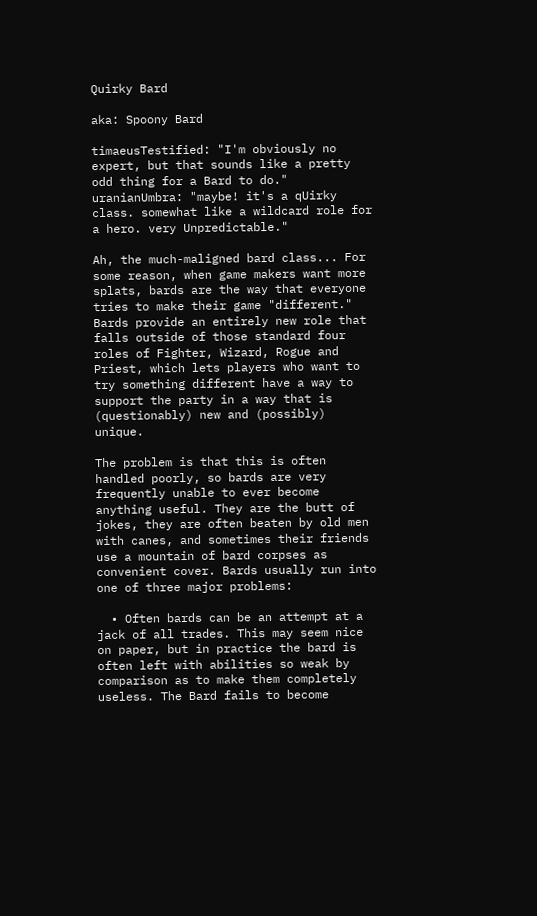Quirky Bard

aka: Spoony Bard

timaeusTestified: "I'm obviously no expert, but that sounds like a pretty odd thing for a Bard to do."
uranianUmbra: "maybe! it's a qUirky class. somewhat like a wildcard role for a hero. very Unpredictable."

Ah, the much-maligned bard class... For some reason, when game makers want more splats, bards are the way that everyone tries to make their game "different." Bards provide an entirely new role that falls outside of those standard four roles of Fighter, Wizard, Rogue and Priest, which lets players who want to try something different have a way to support the party in a way that is (questionably) new and (possibly) unique.

The problem is that this is often handled poorly, so bards are very frequently unable to ever become anything useful. They are the butt of jokes, they are often beaten by old men with canes, and sometimes their friends use a mountain of bard corpses as convenient cover. Bards usually run into one of three major problems:

  • Often bards can be an attempt at a jack of all trades. This may seem nice on paper, but in practice the bard is often left with abilities so weak by comparison as to make them completely useless. The Bard fails to become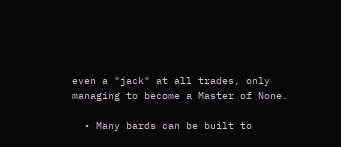even a "jack" at all trades, only managing to become a Master of None.

  • Many bards can be built to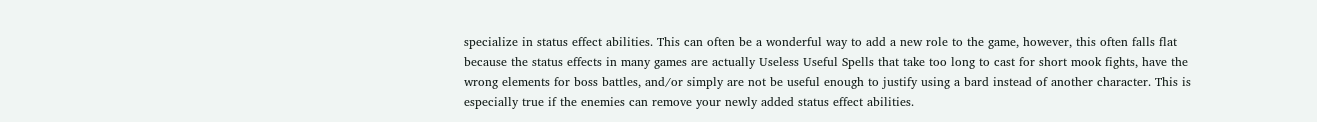specialize in status effect abilities. This can often be a wonderful way to add a new role to the game, however, this often falls flat because the status effects in many games are actually Useless Useful Spells that take too long to cast for short mook fights, have the wrong elements for boss battles, and/or simply are not be useful enough to justify using a bard instead of another character. This is especially true if the enemies can remove your newly added status effect abilities.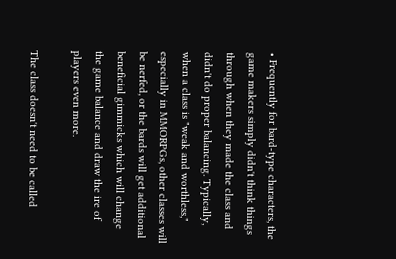• Frequently for bard-type characters, the game makers simply didn't think things through when they made the class and didn't do proper balancing. Typically, when a class is "weak and worthless," especially in MMORPGs, other classes will be nerfed, or the bards will get additional beneficial gimmicks which will change the game balance and draw the ire of players even more.

The class doesn't need to be called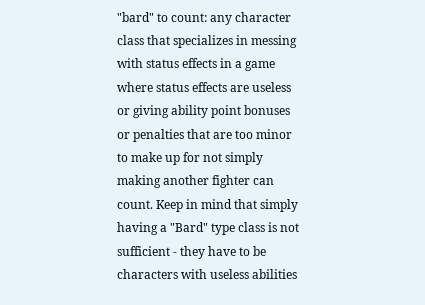"bard" to count: any character class that specializes in messing with status effects in a game where status effects are useless or giving ability point bonuses or penalties that are too minor to make up for not simply making another fighter can count. Keep in mind that simply having a "Bard" type class is not sufficient - they have to be characters with useless abilities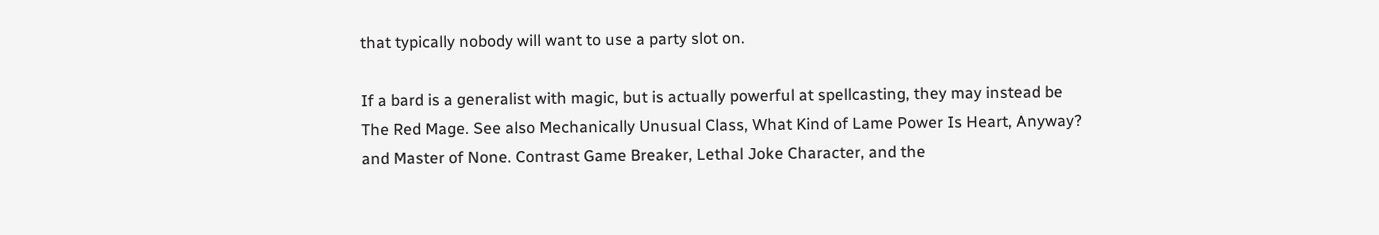that typically nobody will want to use a party slot on.

If a bard is a generalist with magic, but is actually powerful at spellcasting, they may instead be The Red Mage. See also Mechanically Unusual Class, What Kind of Lame Power Is Heart, Anyway? and Master of None. Contrast Game Breaker, Lethal Joke Character, and the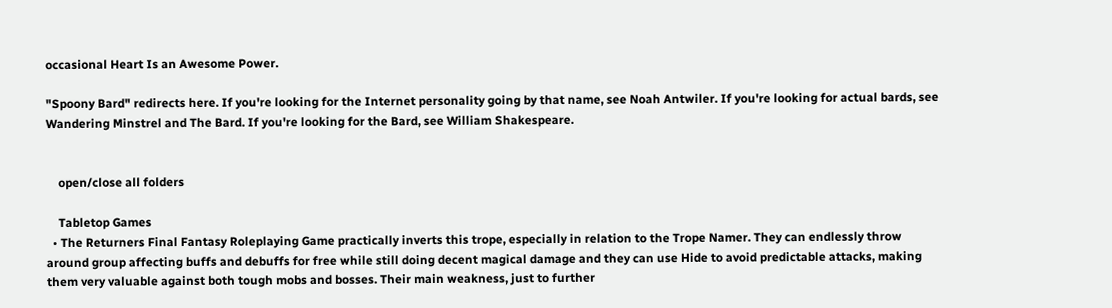occasional Heart Is an Awesome Power.

"Spoony Bard" redirects here. If you're looking for the Internet personality going by that name, see Noah Antwiler. If you're looking for actual bards, see Wandering Minstrel and The Bard. If you're looking for the Bard, see William Shakespeare.


    open/close all folders

    Tabletop Games
  • The Returners Final Fantasy Roleplaying Game practically inverts this trope, especially in relation to the Trope Namer. They can endlessly throw around group affecting buffs and debuffs for free while still doing decent magical damage and they can use Hide to avoid predictable attacks, making them very valuable against both tough mobs and bosses. Their main weakness, just to further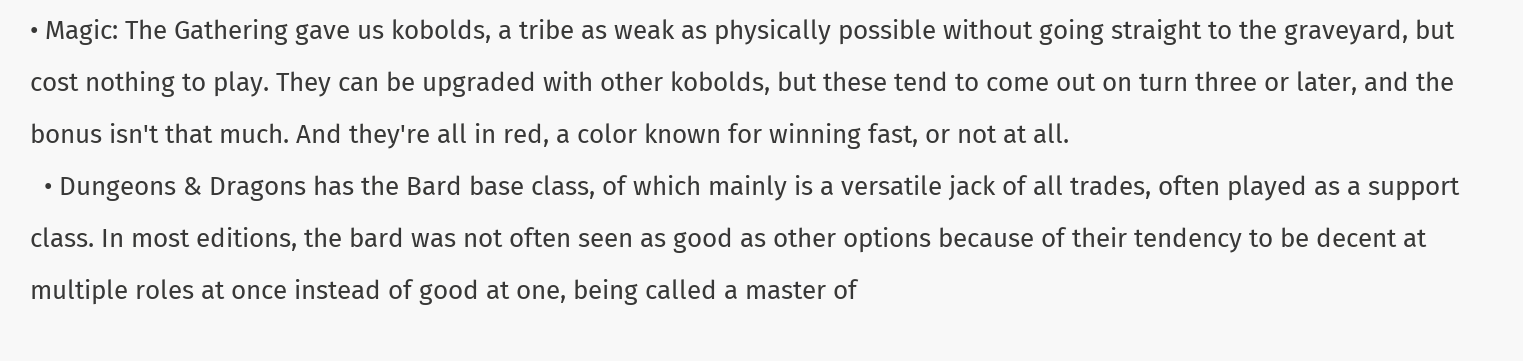• Magic: The Gathering gave us kobolds, a tribe as weak as physically possible without going straight to the graveyard, but cost nothing to play. They can be upgraded with other kobolds, but these tend to come out on turn three or later, and the bonus isn't that much. And they're all in red, a color known for winning fast, or not at all.
  • Dungeons & Dragons has the Bard base class, of which mainly is a versatile jack of all trades, often played as a support class. In most editions, the bard was not often seen as good as other options because of their tendency to be decent at multiple roles at once instead of good at one, being called a master of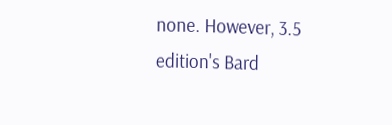none. However, 3.5 edition's Bard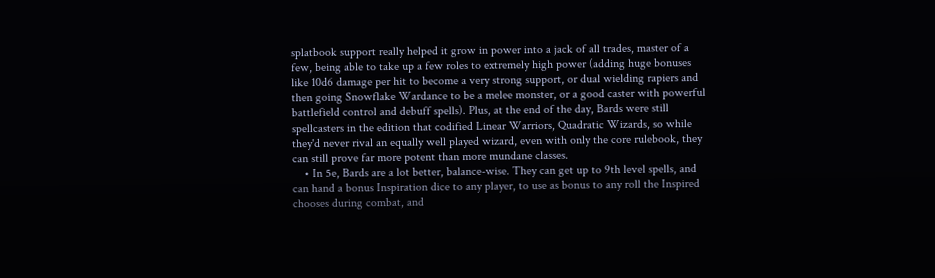splatbook support really helped it grow in power into a jack of all trades, master of a few, being able to take up a few roles to extremely high power (adding huge bonuses like 10d6 damage per hit to become a very strong support, or dual wielding rapiers and then going Snowflake Wardance to be a melee monster, or a good caster with powerful battlefield control and debuff spells). Plus, at the end of the day, Bards were still spellcasters in the edition that codified Linear Warriors, Quadratic Wizards, so while they'd never rival an equally well played wizard, even with only the core rulebook, they can still prove far more potent than more mundane classes.
    • In 5e, Bards are a lot better, balance-wise. They can get up to 9th level spells, and can hand a bonus Inspiration dice to any player, to use as bonus to any roll the Inspired chooses during combat, and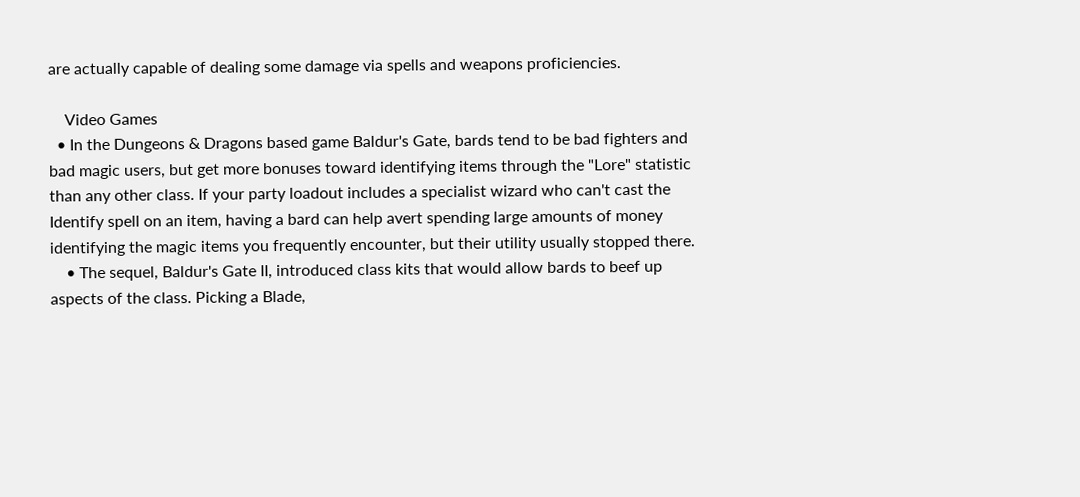are actually capable of dealing some damage via spells and weapons proficiencies.

    Video Games
  • In the Dungeons & Dragons based game Baldur's Gate, bards tend to be bad fighters and bad magic users, but get more bonuses toward identifying items through the "Lore" statistic than any other class. If your party loadout includes a specialist wizard who can't cast the Identify spell on an item, having a bard can help avert spending large amounts of money identifying the magic items you frequently encounter, but their utility usually stopped there.
    • The sequel, Baldur's Gate II, introduced class kits that would allow bards to beef up aspects of the class. Picking a Blade,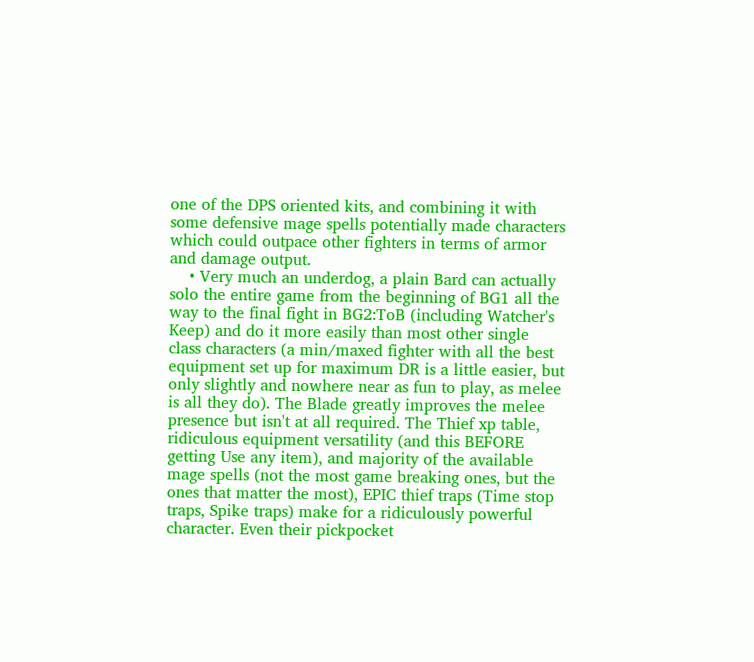one of the DPS oriented kits, and combining it with some defensive mage spells potentially made characters which could outpace other fighters in terms of armor and damage output.
    • Very much an underdog, a plain Bard can actually solo the entire game from the beginning of BG1 all the way to the final fight in BG2:ToB (including Watcher's Keep) and do it more easily than most other single class characters (a min/maxed fighter with all the best equipment set up for maximum DR is a little easier, but only slightly and nowhere near as fun to play, as melee is all they do). The Blade greatly improves the melee presence but isn't at all required. The Thief xp table, ridiculous equipment versatility (and this BEFORE getting Use any item), and majority of the available mage spells (not the most game breaking ones, but the ones that matter the most), EPIC thief traps (Time stop traps, Spike traps) make for a ridiculously powerful character. Even their pickpocket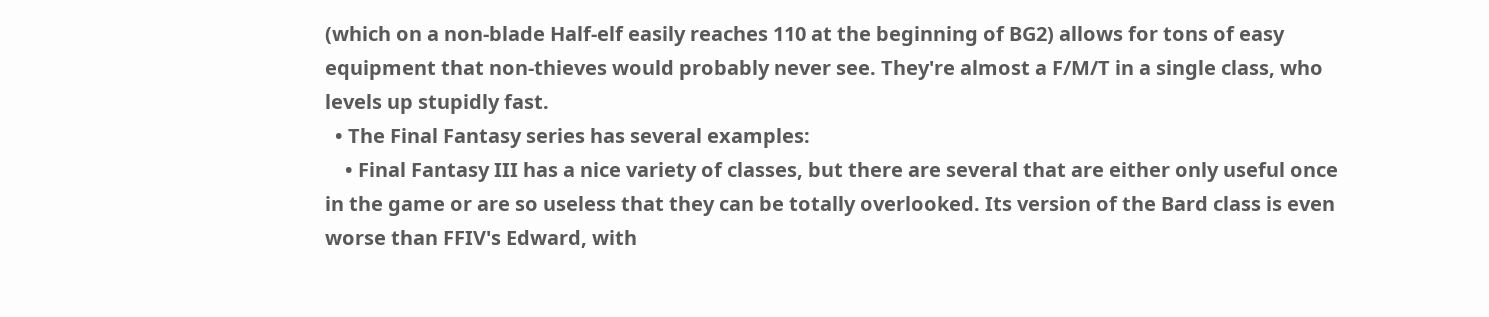(which on a non-blade Half-elf easily reaches 110 at the beginning of BG2) allows for tons of easy equipment that non-thieves would probably never see. They're almost a F/M/T in a single class, who levels up stupidly fast.
  • The Final Fantasy series has several examples:
    • Final Fantasy III has a nice variety of classes, but there are several that are either only useful once in the game or are so useless that they can be totally overlooked. Its version of the Bard class is even worse than FFIV's Edward, with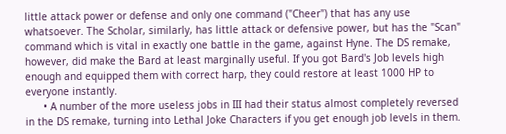little attack power or defense and only one command ("Cheer") that has any use whatsoever. The Scholar, similarly, has little attack or defensive power, but has the "Scan" command which is vital in exactly one battle in the game, against Hyne. The DS remake, however, did make the Bard at least marginally useful. If you got Bard's Job levels high enough and equipped them with correct harp, they could restore at least 1000 HP to everyone instantly.
      • A number of the more useless jobs in III had their status almost completely reversed in the DS remake, turning into Lethal Joke Characters if you get enough job levels in them.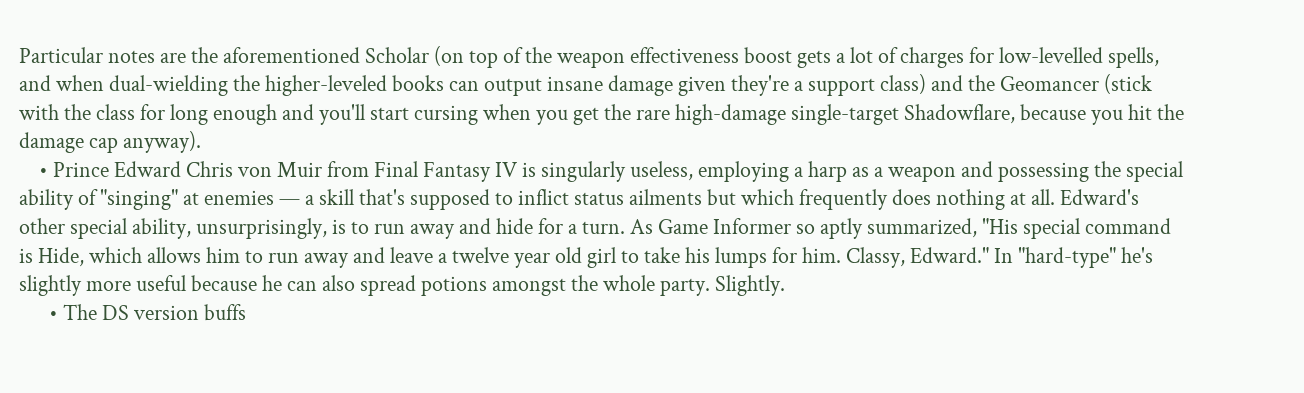Particular notes are the aforementioned Scholar (on top of the weapon effectiveness boost gets a lot of charges for low-levelled spells, and when dual-wielding the higher-leveled books can output insane damage given they're a support class) and the Geomancer (stick with the class for long enough and you'll start cursing when you get the rare high-damage single-target Shadowflare, because you hit the damage cap anyway).
    • Prince Edward Chris von Muir from Final Fantasy IV is singularly useless, employing a harp as a weapon and possessing the special ability of "singing" at enemies — a skill that's supposed to inflict status ailments but which frequently does nothing at all. Edward's other special ability, unsurprisingly, is to run away and hide for a turn. As Game Informer so aptly summarized, "His special command is Hide, which allows him to run away and leave a twelve year old girl to take his lumps for him. Classy, Edward." In "hard-type" he's slightly more useful because he can also spread potions amongst the whole party. Slightly.
      • The DS version buffs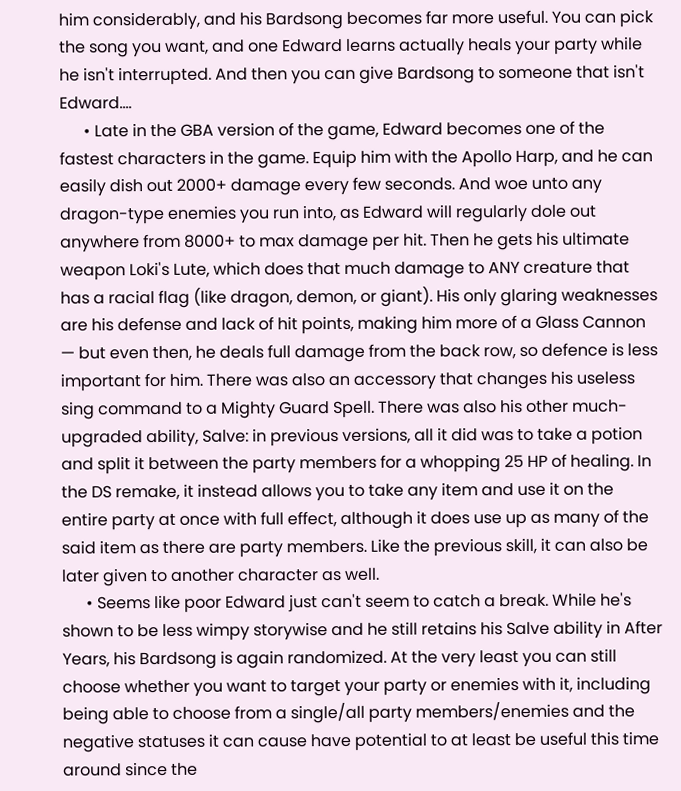him considerably, and his Bardsong becomes far more useful. You can pick the song you want, and one Edward learns actually heals your party while he isn't interrupted. And then you can give Bardsong to someone that isn't Edward....
      • Late in the GBA version of the game, Edward becomes one of the fastest characters in the game. Equip him with the Apollo Harp, and he can easily dish out 2000+ damage every few seconds. And woe unto any dragon-type enemies you run into, as Edward will regularly dole out anywhere from 8000+ to max damage per hit. Then he gets his ultimate weapon Loki's Lute, which does that much damage to ANY creature that has a racial flag (like dragon, demon, or giant). His only glaring weaknesses are his defense and lack of hit points, making him more of a Glass Cannon — but even then, he deals full damage from the back row, so defence is less important for him. There was also an accessory that changes his useless sing command to a Mighty Guard Spell. There was also his other much-upgraded ability, Salve: in previous versions, all it did was to take a potion and split it between the party members for a whopping 25 HP of healing. In the DS remake, it instead allows you to take any item and use it on the entire party at once with full effect, although it does use up as many of the said item as there are party members. Like the previous skill, it can also be later given to another character as well.
      • Seems like poor Edward just can't seem to catch a break. While he's shown to be less wimpy storywise and he still retains his Salve ability in After Years, his Bardsong is again randomized. At the very least you can still choose whether you want to target your party or enemies with it, including being able to choose from a single/all party members/enemies and the negative statuses it can cause have potential to at least be useful this time around since the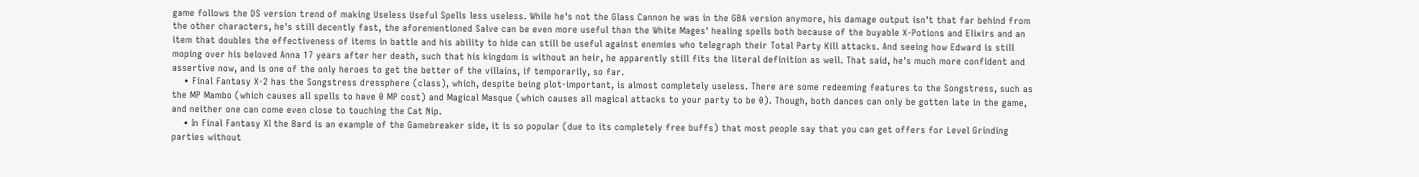game follows the DS version trend of making Useless Useful Spells less useless. While he's not the Glass Cannon he was in the GBA version anymore, his damage output isn't that far behind from the other characters, he's still decently fast, the aforementioned Salve can be even more useful than the White Mages' healing spells both because of the buyable X-Potions and Elixirs and an item that doubles the effectiveness of items in battle and his ability to hide can still be useful against enemies who telegraph their Total Party Kill attacks. And seeing how Edward is still moping over his beloved Anna 17 years after her death, such that his kingdom is without an heir, he apparently still fits the literal definition as well. That said, he's much more confident and assertive now, and is one of the only heroes to get the better of the villains, if temporarily, so far.
    • Final Fantasy X-2 has the Songstress dressphere (class), which, despite being plot-important, is almost completely useless. There are some redeeming features to the Songstress, such as the MP Mambo (which causes all spells to have 0 MP cost) and Magical Masque (which causes all magical attacks to your party to be 0). Though, both dances can only be gotten late in the game, and neither one can come even close to touching the Cat Nip.
    • In Final Fantasy XI the Bard is an example of the Gamebreaker side, it is so popular (due to its completely free buffs) that most people say that you can get offers for Level Grinding parties without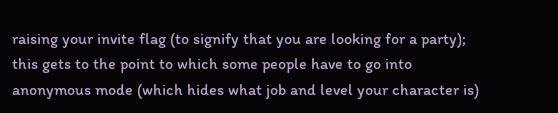raising your invite flag (to signify that you are looking for a party); this gets to the point to which some people have to go into anonymous mode (which hides what job and level your character is)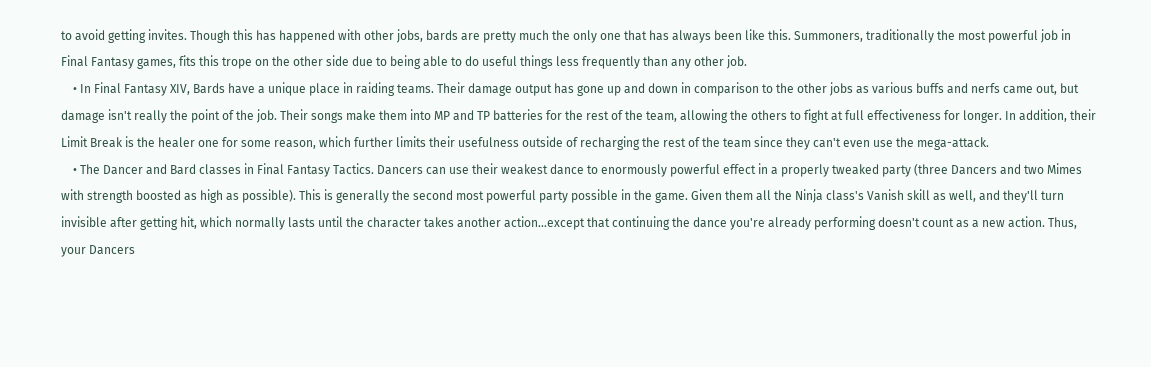to avoid getting invites. Though this has happened with other jobs, bards are pretty much the only one that has always been like this. Summoners, traditionally the most powerful job in Final Fantasy games, fits this trope on the other side due to being able to do useful things less frequently than any other job.
    • In Final Fantasy XIV, Bards have a unique place in raiding teams. Their damage output has gone up and down in comparison to the other jobs as various buffs and nerfs came out, but damage isn't really the point of the job. Their songs make them into MP and TP batteries for the rest of the team, allowing the others to fight at full effectiveness for longer. In addition, their Limit Break is the healer one for some reason, which further limits their usefulness outside of recharging the rest of the team since they can't even use the mega-attack.
    • The Dancer and Bard classes in Final Fantasy Tactics. Dancers can use their weakest dance to enormously powerful effect in a properly tweaked party (three Dancers and two Mimes with strength boosted as high as possible). This is generally the second most powerful party possible in the game. Given them all the Ninja class's Vanish skill as well, and they'll turn invisible after getting hit, which normally lasts until the character takes another action...except that continuing the dance you're already performing doesn't count as a new action. Thus, your Dancers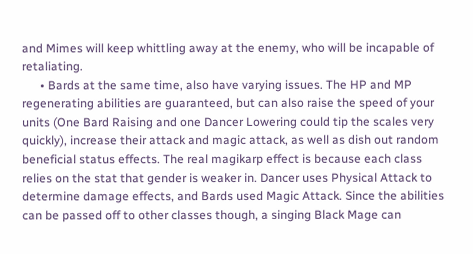and Mimes will keep whittling away at the enemy, who will be incapable of retaliating.
      • Bards at the same time, also have varying issues. The HP and MP regenerating abilities are guaranteed, but can also raise the speed of your units (One Bard Raising and one Dancer Lowering could tip the scales very quickly), increase their attack and magic attack, as well as dish out random beneficial status effects. The real magikarp effect is because each class relies on the stat that gender is weaker in. Dancer uses Physical Attack to determine damage effects, and Bards used Magic Attack. Since the abilities can be passed off to other classes though, a singing Black Mage can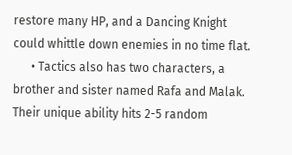restore many HP, and a Dancing Knight could whittle down enemies in no time flat.
      • Tactics also has two characters, a brother and sister named Rafa and Malak. Their unique ability hits 2-5 random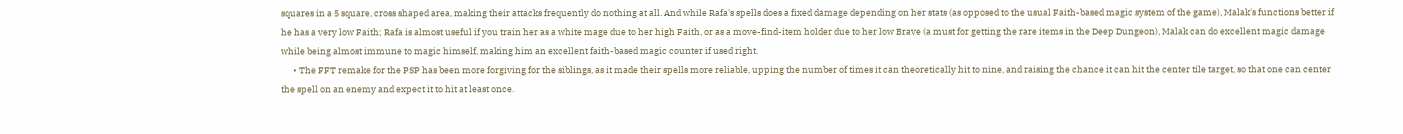squares in a 5 square, cross shaped area, making their attacks frequently do nothing at all. And while Rafa's spells does a fixed damage depending on her stats (as opposed to the usual Faith-based magic system of the game), Malak's functions better if he has a very low Faith; Rafa is almost useful if you train her as a white mage due to her high Faith, or as a move-find-item holder due to her low Brave (a must for getting the rare items in the Deep Dungeon), Malak can do excellent magic damage while being almost immune to magic himself, making him an excellent faith-based magic counter if used right.
      • The FFT remake for the PSP has been more forgiving for the siblings, as it made their spells more reliable, upping the number of times it can theoretically hit to nine, and raising the chance it can hit the center tile target, so that one can center the spell on an enemy and expect it to hit at least once.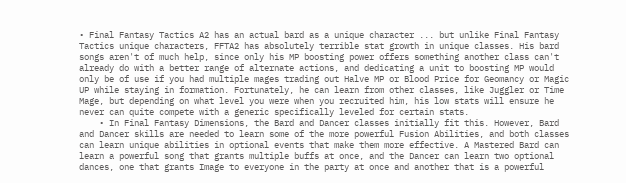• Final Fantasy Tactics A2 has an actual bard as a unique character ... but unlike Final Fantasy Tactics unique characters, FFTA2 has absolutely terrible stat growth in unique classes. His bard songs aren't of much help, since only his MP boosting power offers something another class can't already do with a better range of alternate actions, and dedicating a unit to boosting MP would only be of use if you had multiple mages trading out Halve MP or Blood Price for Geomancy or Magic UP while staying in formation. Fortunately, he can learn from other classes, like Juggler or Time Mage, but depending on what level you were when you recruited him, his low stats will ensure he never can quite compete with a generic specifically leveled for certain stats.
    • In Final Fantasy Dimensions, the Bard and Dancer classes initially fit this. However, Bard and Dancer skills are needed to learn some of the more powerful Fusion Abilities, and both classes can learn unique abilities in optional events that make them more effective. A Mastered Bard can learn a powerful song that grants multiple buffs at once, and the Dancer can learn two optional dances, one that grants Image to everyone in the party at once and another that is a powerful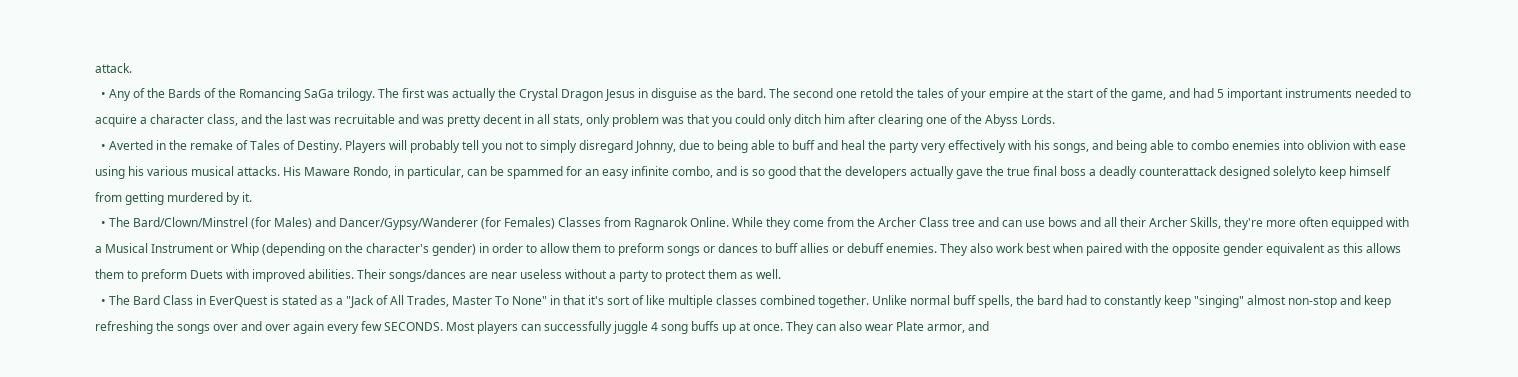attack.
  • Any of the Bards of the Romancing SaGa trilogy. The first was actually the Crystal Dragon Jesus in disguise as the bard. The second one retold the tales of your empire at the start of the game, and had 5 important instruments needed to acquire a character class, and the last was recruitable and was pretty decent in all stats, only problem was that you could only ditch him after clearing one of the Abyss Lords.
  • Averted in the remake of Tales of Destiny. Players will probably tell you not to simply disregard Johnny, due to being able to buff and heal the party very effectively with his songs, and being able to combo enemies into oblivion with ease using his various musical attacks. His Maware Rondo, in particular, can be spammed for an easy infinite combo, and is so good that the developers actually gave the true final boss a deadly counterattack designed solelyto keep himself from getting murdered by it.
  • The Bard/Clown/Minstrel (for Males) and Dancer/Gypsy/Wanderer (for Females) Classes from Ragnarok Online. While they come from the Archer Class tree and can use bows and all their Archer Skills, they're more often equipped with a Musical Instrument or Whip (depending on the character's gender) in order to allow them to preform songs or dances to buff allies or debuff enemies. They also work best when paired with the opposite gender equivalent as this allows them to preform Duets with improved abilities. Their songs/dances are near useless without a party to protect them as well.
  • The Bard Class in EverQuest is stated as a "Jack of All Trades, Master To None" in that it's sort of like multiple classes combined together. Unlike normal buff spells, the bard had to constantly keep "singing" almost non-stop and keep refreshing the songs over and over again every few SECONDS. Most players can successfully juggle 4 song buffs up at once. They can also wear Plate armor, and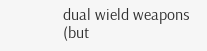dual wield weapons (but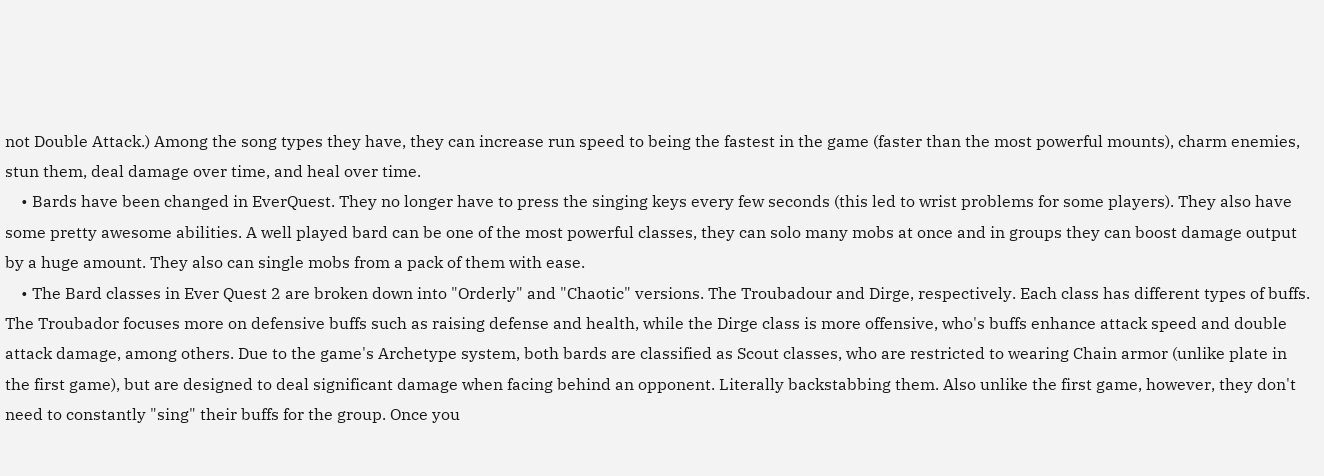not Double Attack.) Among the song types they have, they can increase run speed to being the fastest in the game (faster than the most powerful mounts), charm enemies, stun them, deal damage over time, and heal over time.
    • Bards have been changed in EverQuest. They no longer have to press the singing keys every few seconds (this led to wrist problems for some players). They also have some pretty awesome abilities. A well played bard can be one of the most powerful classes, they can solo many mobs at once and in groups they can boost damage output by a huge amount. They also can single mobs from a pack of them with ease.
    • The Bard classes in Ever Quest 2 are broken down into "Orderly" and "Chaotic" versions. The Troubadour and Dirge, respectively. Each class has different types of buffs. The Troubador focuses more on defensive buffs such as raising defense and health, while the Dirge class is more offensive, who's buffs enhance attack speed and double attack damage, among others. Due to the game's Archetype system, both bards are classified as Scout classes, who are restricted to wearing Chain armor (unlike plate in the first game), but are designed to deal significant damage when facing behind an opponent. Literally backstabbing them. Also unlike the first game, however, they don't need to constantly "sing" their buffs for the group. Once you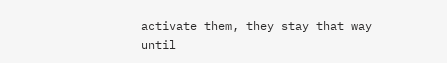activate them, they stay that way until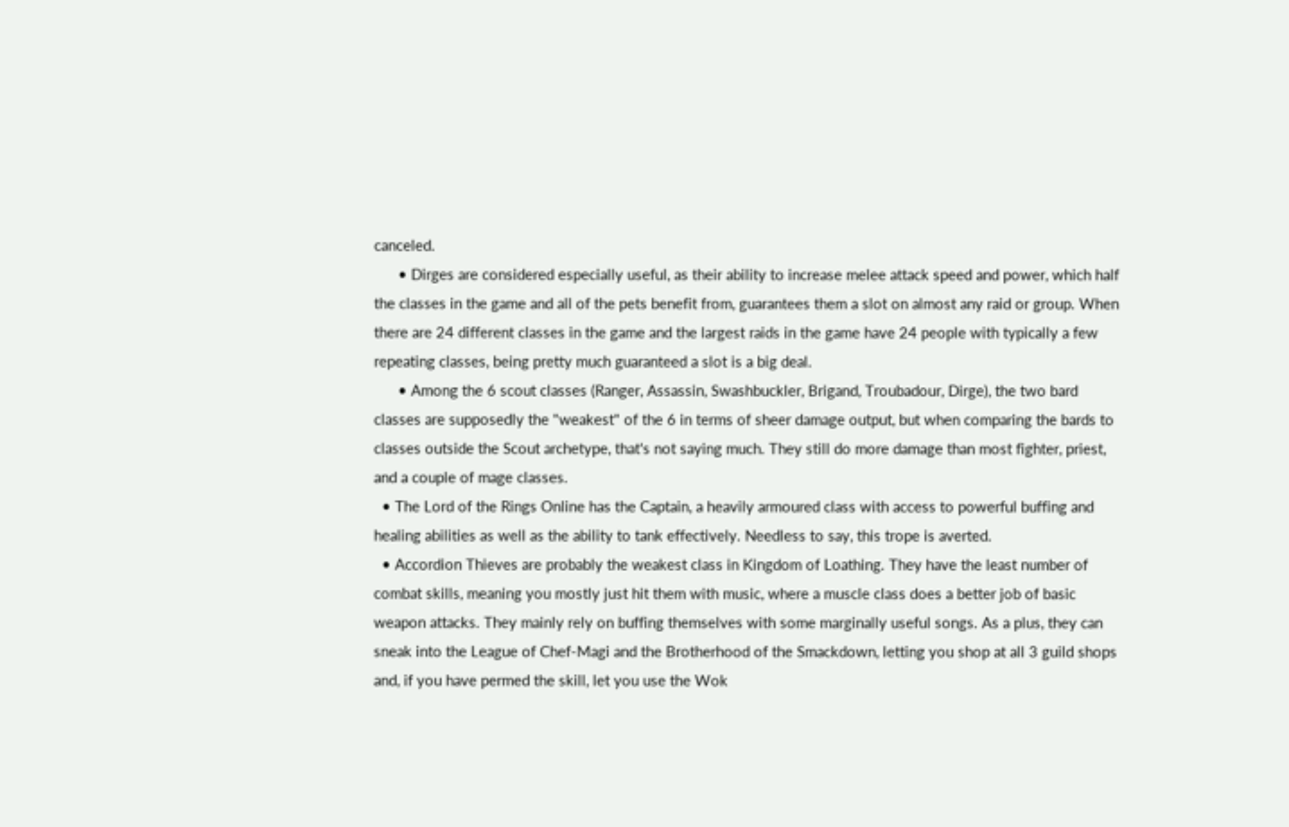canceled.
      • Dirges are considered especially useful, as their ability to increase melee attack speed and power, which half the classes in the game and all of the pets benefit from, guarantees them a slot on almost any raid or group. When there are 24 different classes in the game and the largest raids in the game have 24 people with typically a few repeating classes, being pretty much guaranteed a slot is a big deal.
      • Among the 6 scout classes (Ranger, Assassin, Swashbuckler, Brigand, Troubadour, Dirge), the two bard classes are supposedly the "weakest" of the 6 in terms of sheer damage output, but when comparing the bards to classes outside the Scout archetype, that's not saying much. They still do more damage than most fighter, priest, and a couple of mage classes.
  • The Lord of the Rings Online has the Captain, a heavily armoured class with access to powerful buffing and healing abilities as well as the ability to tank effectively. Needless to say, this trope is averted.
  • Accordion Thieves are probably the weakest class in Kingdom of Loathing. They have the least number of combat skills, meaning you mostly just hit them with music, where a muscle class does a better job of basic weapon attacks. They mainly rely on buffing themselves with some marginally useful songs. As a plus, they can sneak into the League of Chef-Magi and the Brotherhood of the Smackdown, letting you shop at all 3 guild shops and, if you have permed the skill, let you use the Wok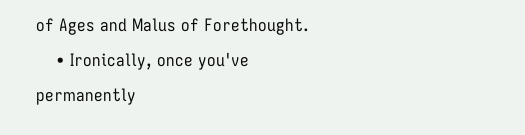of Ages and Malus of Forethought.
    • Ironically, once you've permanently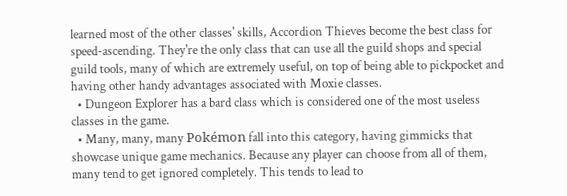learned most of the other classes' skills, Accordion Thieves become the best class for speed-ascending. They're the only class that can use all the guild shops and special guild tools, many of which are extremely useful, on top of being able to pickpocket and having other handy advantages associated with Moxie classes.
  • Dungeon Explorer has a bard class which is considered one of the most useless classes in the game.
  • Many, many, many Pokémon fall into this category, having gimmicks that showcase unique game mechanics. Because any player can choose from all of them, many tend to get ignored completely. This tends to lead to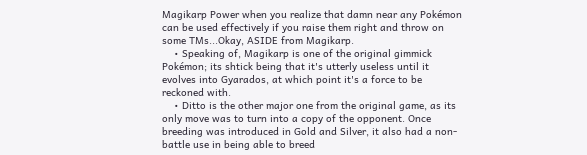Magikarp Power when you realize that damn near any Pokémon can be used effectively if you raise them right and throw on some TMs...Okay, ASIDE from Magikarp.
    • Speaking of, Magikarp is one of the original gimmick Pokémon; its shtick being that it's utterly useless until it evolves into Gyarados, at which point it's a force to be reckoned with.
    • Ditto is the other major one from the original game, as its only move was to turn into a copy of the opponent. Once breeding was introduced in Gold and Silver, it also had a non-battle use in being able to breed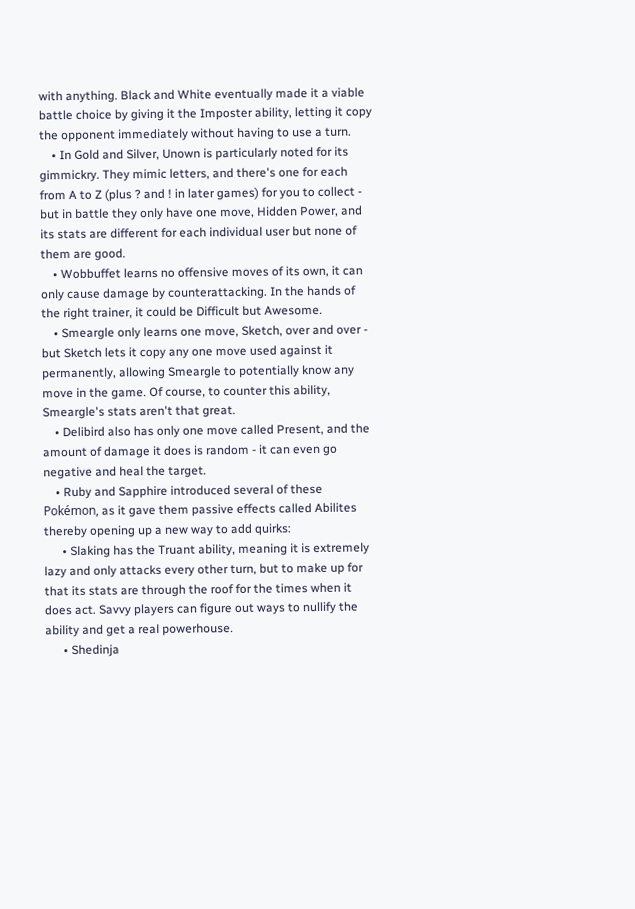with anything. Black and White eventually made it a viable battle choice by giving it the Imposter ability, letting it copy the opponent immediately without having to use a turn.
    • In Gold and Silver, Unown is particularly noted for its gimmickry. They mimic letters, and there's one for each from A to Z (plus ? and ! in later games) for you to collect - but in battle they only have one move, Hidden Power, and its stats are different for each individual user but none of them are good.
    • Wobbuffet learns no offensive moves of its own, it can only cause damage by counterattacking. In the hands of the right trainer, it could be Difficult but Awesome.
    • Smeargle only learns one move, Sketch, over and over - but Sketch lets it copy any one move used against it permanently, allowing Smeargle to potentially know any move in the game. Of course, to counter this ability, Smeargle's stats aren't that great.
    • Delibird also has only one move called Present, and the amount of damage it does is random - it can even go negative and heal the target.
    • Ruby and Sapphire introduced several of these Pokémon, as it gave them passive effects called Abilites thereby opening up a new way to add quirks:
      • Slaking has the Truant ability, meaning it is extremely lazy and only attacks every other turn, but to make up for that its stats are through the roof for the times when it does act. Savvy players can figure out ways to nullify the ability and get a real powerhouse.
      • Shedinja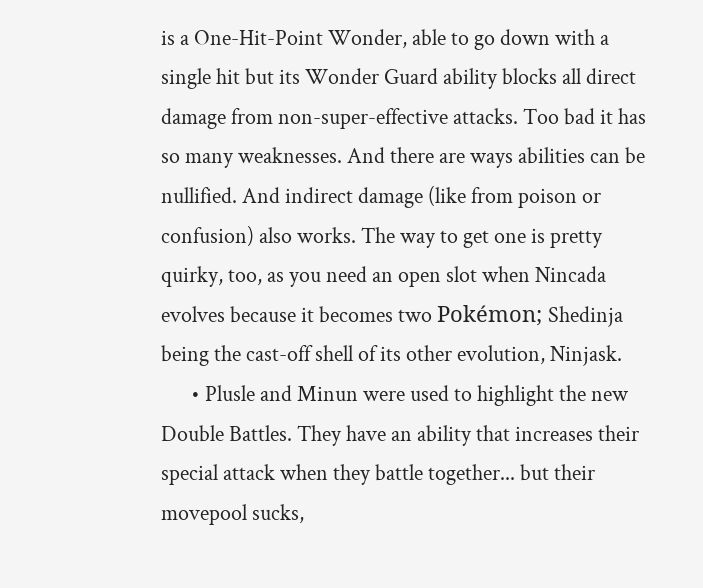is a One-Hit-Point Wonder, able to go down with a single hit but its Wonder Guard ability blocks all direct damage from non-super-effective attacks. Too bad it has so many weaknesses. And there are ways abilities can be nullified. And indirect damage (like from poison or confusion) also works. The way to get one is pretty quirky, too, as you need an open slot when Nincada evolves because it becomes two Pokémon; Shedinja being the cast-off shell of its other evolution, Ninjask.
      • Plusle and Minun were used to highlight the new Double Battles. They have an ability that increases their special attack when they battle together... but their movepool sucks,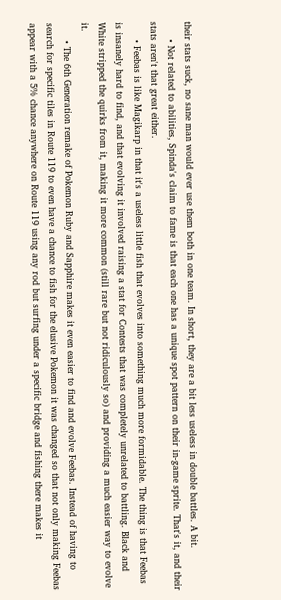their stats suck, no sane man would ever use them both in one team. In short, they are a bit less useless in double battles. A bit.
      • Not related to abilities, Spinda's claim to fame is that each one has a unique spot pattern on their in-game sprite. That's it, and their stats aren't that great either.
      • Feebas is like Magikarp in that it's a useless little fish that evolves into something much more formidable. The thing is that Feebas is insanely hard to find, and that evolving it involved raising a stat for Contests that was completely unrelated to battling. Black and White stripped the quirks from it, making it more common (still rare but not ridiculously so) and providing a much easier way to evolve it.
      • The 6th Generation remake of Pokemon Ruby and Sapphire makes it even easier to find and evolve Feebas. Instead of having to search for specific tiles in Route 119 to even have a chance to fish for the elusive Pokemon it was changed so that not only making Feebas appear with a 5% chance anywhere on Route 119 using any rod but surfing under a specific bridge and fishing there makes it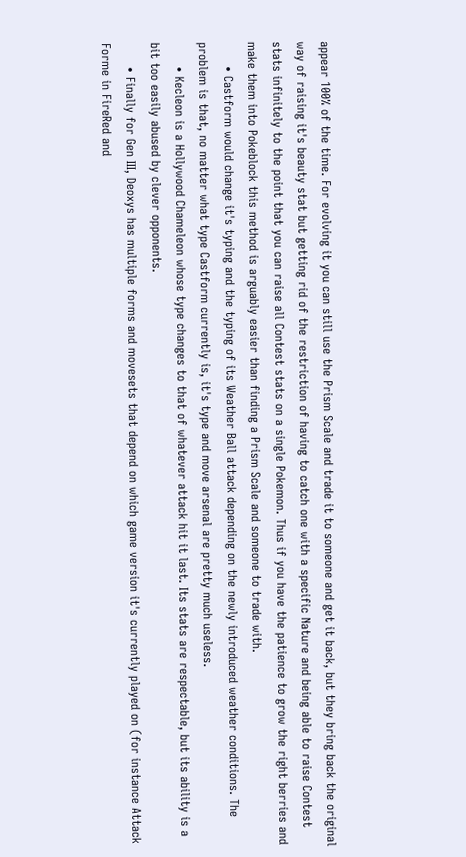appear 100% of the time. For evolving it you can still use the Prism Scale and trade it to someone and get it back, but they bring back the original way of raising it's beauty stat but getting rid of the restriction of having to catch one with a specific Nature and being able to raise Contest stats infinitely to the point that you can raise all Contest stats on a single Pokemon. Thus if you have the patience to grow the right berries and make them into Pokeblock this method is arguably easier than finding a Prism Scale and someone to trade with.
      • Castform would change it's typing and the typing of its Weather Ball attack depending on the newly introduced weather conditions. The problem is that, no matter what type Castform currently is, it's type and move arsenal are pretty much useless.
      • Kecleon is a Hollywood Chameleon whose type changes to that of whatever attack hit it last. Its stats are respectable, but its ability is a bit too easily abused by clever opponents.
      • Finally for Gen III, Deoxys has multiple forms and movesets that depend on which game version it's currently played on (for instance Attack Forme in FireRed and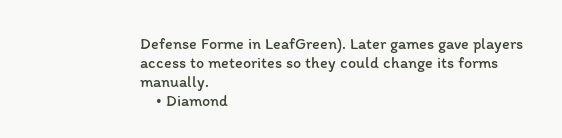Defense Forme in LeafGreen). Later games gave players access to meteorites so they could change its forms manually.
    • Diamond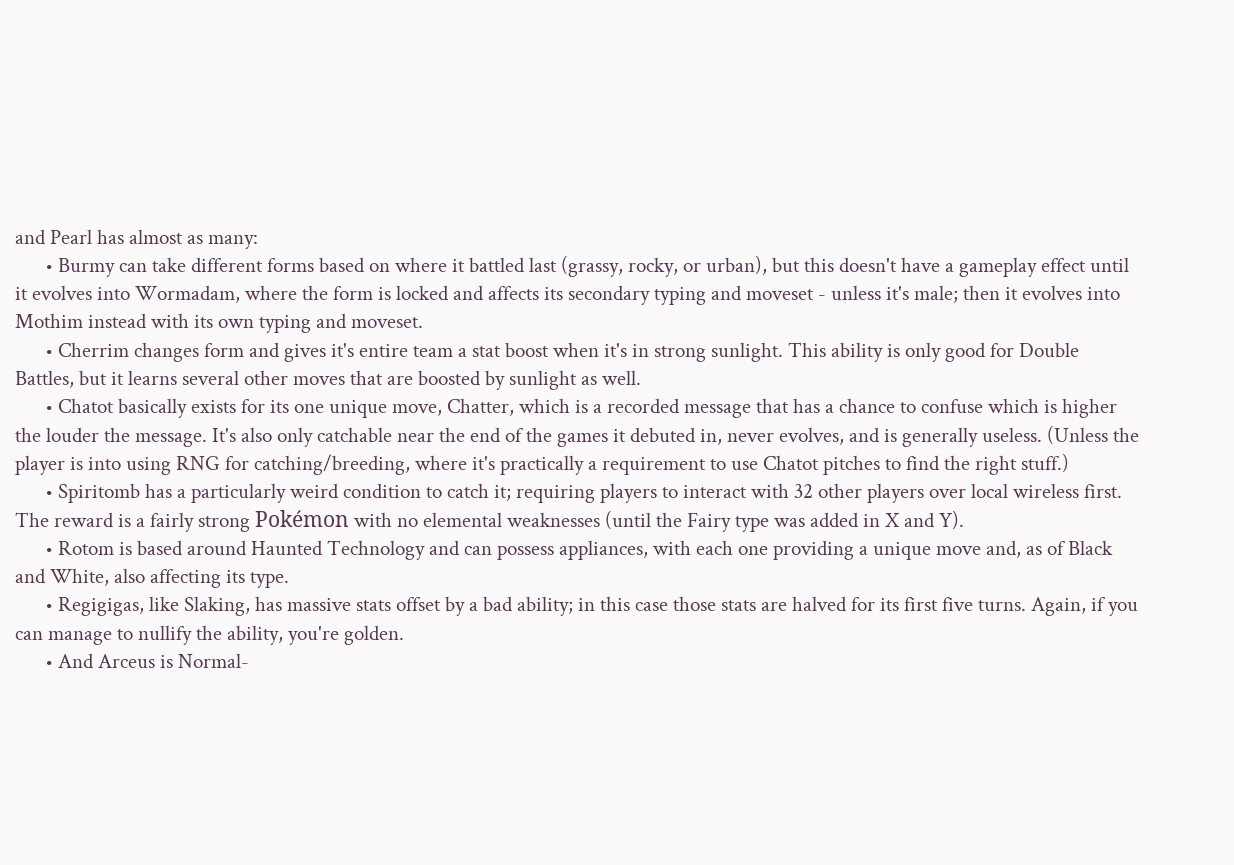and Pearl has almost as many:
      • Burmy can take different forms based on where it battled last (grassy, rocky, or urban), but this doesn't have a gameplay effect until it evolves into Wormadam, where the form is locked and affects its secondary typing and moveset - unless it's male; then it evolves into Mothim instead with its own typing and moveset.
      • Cherrim changes form and gives it's entire team a stat boost when it's in strong sunlight. This ability is only good for Double Battles, but it learns several other moves that are boosted by sunlight as well.
      • Chatot basically exists for its one unique move, Chatter, which is a recorded message that has a chance to confuse which is higher the louder the message. It's also only catchable near the end of the games it debuted in, never evolves, and is generally useless. (Unless the player is into using RNG for catching/breeding, where it's practically a requirement to use Chatot pitches to find the right stuff.)
      • Spiritomb has a particularly weird condition to catch it; requiring players to interact with 32 other players over local wireless first. The reward is a fairly strong Pokémon with no elemental weaknesses (until the Fairy type was added in X and Y).
      • Rotom is based around Haunted Technology and can possess appliances, with each one providing a unique move and, as of Black and White, also affecting its type.
      • Regigigas, like Slaking, has massive stats offset by a bad ability; in this case those stats are halved for its first five turns. Again, if you can manage to nullify the ability, you're golden.
      • And Arceus is Normal-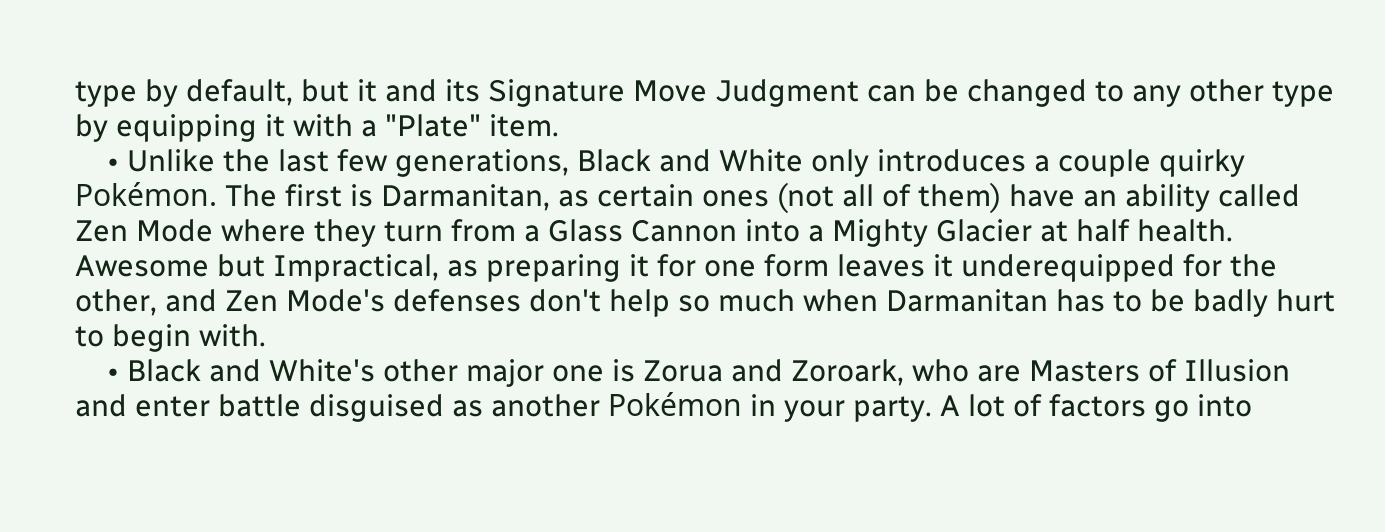type by default, but it and its Signature Move Judgment can be changed to any other type by equipping it with a "Plate" item.
    • Unlike the last few generations, Black and White only introduces a couple quirky Pokémon. The first is Darmanitan, as certain ones (not all of them) have an ability called Zen Mode where they turn from a Glass Cannon into a Mighty Glacier at half health. Awesome but Impractical, as preparing it for one form leaves it underequipped for the other, and Zen Mode's defenses don't help so much when Darmanitan has to be badly hurt to begin with.
    • Black and White's other major one is Zorua and Zoroark, who are Masters of Illusion and enter battle disguised as another Pokémon in your party. A lot of factors go into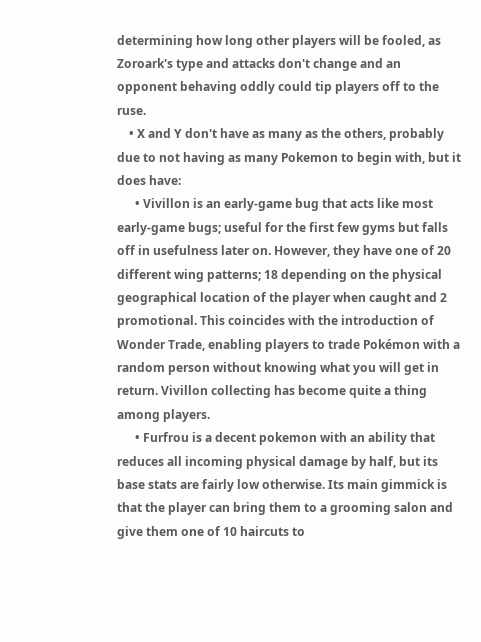determining how long other players will be fooled, as Zoroark's type and attacks don't change and an opponent behaving oddly could tip players off to the ruse.
    • X and Y don't have as many as the others, probably due to not having as many Pokemon to begin with, but it does have:
      • Vivillon is an early-game bug that acts like most early-game bugs; useful for the first few gyms but falls off in usefulness later on. However, they have one of 20 different wing patterns; 18 depending on the physical geographical location of the player when caught and 2 promotional. This coincides with the introduction of Wonder Trade, enabling players to trade Pokémon with a random person without knowing what you will get in return. Vivillon collecting has become quite a thing among players.
      • Furfrou is a decent pokemon with an ability that reduces all incoming physical damage by half, but its base stats are fairly low otherwise. Its main gimmick is that the player can bring them to a grooming salon and give them one of 10 haircuts to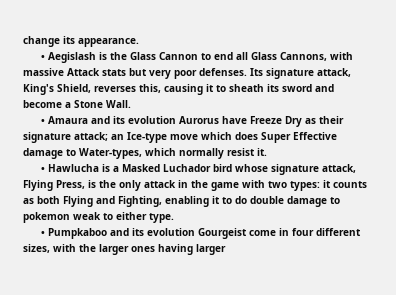change its appearance.
      • Aegislash is the Glass Cannon to end all Glass Cannons, with massive Attack stats but very poor defenses. Its signature attack, King's Shield, reverses this, causing it to sheath its sword and become a Stone Wall.
      • Amaura and its evolution Aurorus have Freeze Dry as their signature attack; an Ice-type move which does Super Effective damage to Water-types, which normally resist it.
      • Hawlucha is a Masked Luchador bird whose signature attack, Flying Press, is the only attack in the game with two types: it counts as both Flying and Fighting, enabling it to do double damage to pokemon weak to either type.
      • Pumpkaboo and its evolution Gourgeist come in four different sizes, with the larger ones having larger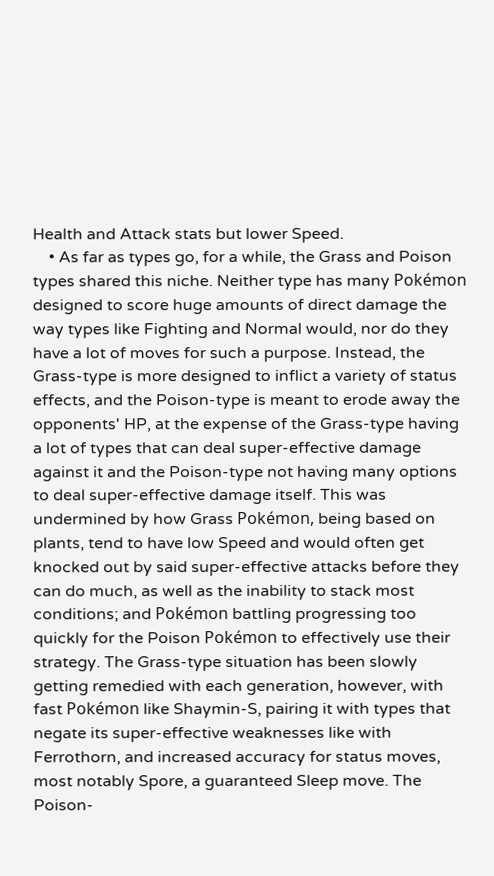Health and Attack stats but lower Speed.
    • As far as types go, for a while, the Grass and Poison types shared this niche. Neither type has many Pokémon designed to score huge amounts of direct damage the way types like Fighting and Normal would, nor do they have a lot of moves for such a purpose. Instead, the Grass-type is more designed to inflict a variety of status effects, and the Poison-type is meant to erode away the opponents' HP, at the expense of the Grass-type having a lot of types that can deal super-effective damage against it and the Poison-type not having many options to deal super-effective damage itself. This was undermined by how Grass Pokémon, being based on plants, tend to have low Speed and would often get knocked out by said super-effective attacks before they can do much, as well as the inability to stack most conditions; and Pokémon battling progressing too quickly for the Poison Pokémon to effectively use their strategy. The Grass-type situation has been slowly getting remedied with each generation, however, with fast Pokémon like Shaymin-S, pairing it with types that negate its super-effective weaknesses like with Ferrothorn, and increased accuracy for status moves, most notably Spore, a guaranteed Sleep move. The Poison-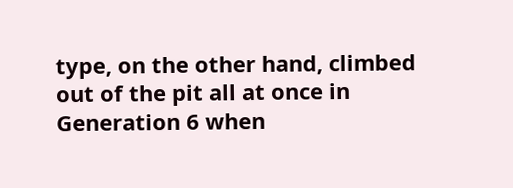type, on the other hand, climbed out of the pit all at once in Generation 6 when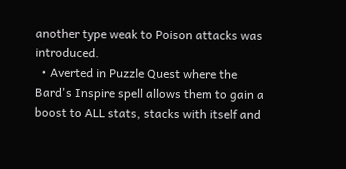another type weak to Poison attacks was introduced.
  • Averted in Puzzle Quest where the Bard's Inspire spell allows them to gain a boost to ALL stats, stacks with itself and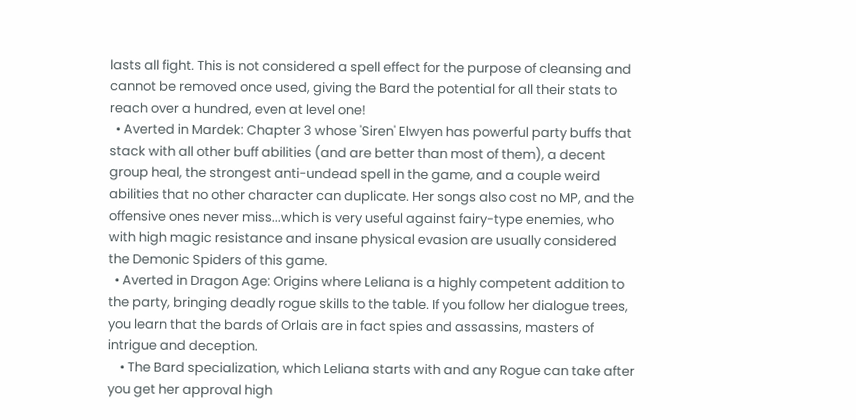lasts all fight. This is not considered a spell effect for the purpose of cleansing and cannot be removed once used, giving the Bard the potential for all their stats to reach over a hundred, even at level one!
  • Averted in Mardek: Chapter 3 whose 'Siren' Elwyen has powerful party buffs that stack with all other buff abilities (and are better than most of them), a decent group heal, the strongest anti-undead spell in the game, and a couple weird abilities that no other character can duplicate. Her songs also cost no MP, and the offensive ones never miss...which is very useful against fairy-type enemies, who with high magic resistance and insane physical evasion are usually considered the Demonic Spiders of this game.
  • Averted in Dragon Age: Origins where Leliana is a highly competent addition to the party, bringing deadly rogue skills to the table. If you follow her dialogue trees, you learn that the bards of Orlais are in fact spies and assassins, masters of intrigue and deception.
    • The Bard specialization, which Leliana starts with and any Rogue can take after you get her approval high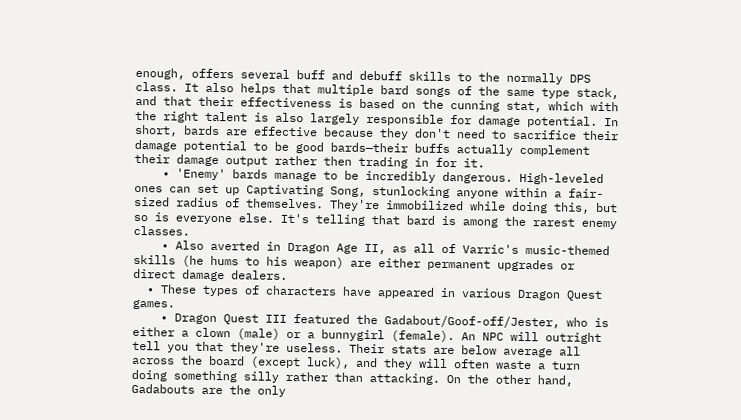enough, offers several buff and debuff skills to the normally DPS class. It also helps that multiple bard songs of the same type stack, and that their effectiveness is based on the cunning stat, which with the right talent is also largely responsible for damage potential. In short, bards are effective because they don't need to sacrifice their damage potential to be good bards—their buffs actually complement their damage output rather then trading in for it.
    • 'Enemy' bards manage to be incredibly dangerous. High-leveled ones can set up Captivating Song, stunlocking anyone within a fair-sized radius of themselves. They're immobilized while doing this, but so is everyone else. It's telling that bard is among the rarest enemy classes.
    • Also averted in Dragon Age II, as all of Varric's music-themed skills (he hums to his weapon) are either permanent upgrades or direct damage dealers.
  • These types of characters have appeared in various Dragon Quest games.
    • Dragon Quest III featured the Gadabout/Goof-off/Jester, who is either a clown (male) or a bunnygirl (female). An NPC will outright tell you that they're useless. Their stats are below average all across the board (except luck), and they will often waste a turn doing something silly rather than attacking. On the other hand, Gadabouts are the only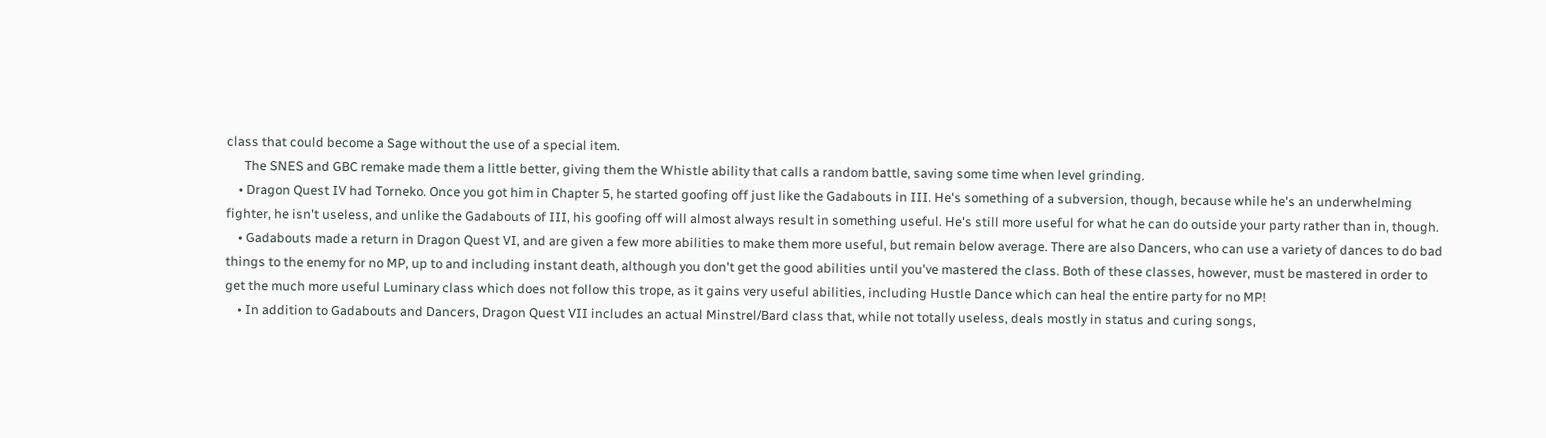class that could become a Sage without the use of a special item.
      The SNES and GBC remake made them a little better, giving them the Whistle ability that calls a random battle, saving some time when level grinding.
    • Dragon Quest IV had Torneko. Once you got him in Chapter 5, he started goofing off just like the Gadabouts in III. He's something of a subversion, though, because while he's an underwhelming fighter, he isn't useless, and unlike the Gadabouts of III, his goofing off will almost always result in something useful. He's still more useful for what he can do outside your party rather than in, though.
    • Gadabouts made a return in Dragon Quest VI, and are given a few more abilities to make them more useful, but remain below average. There are also Dancers, who can use a variety of dances to do bad things to the enemy for no MP, up to and including instant death, although you don't get the good abilities until you've mastered the class. Both of these classes, however, must be mastered in order to get the much more useful Luminary class which does not follow this trope, as it gains very useful abilities, including Hustle Dance which can heal the entire party for no MP!
    • In addition to Gadabouts and Dancers, Dragon Quest VII includes an actual Minstrel/Bard class that, while not totally useless, deals mostly in status and curing songs,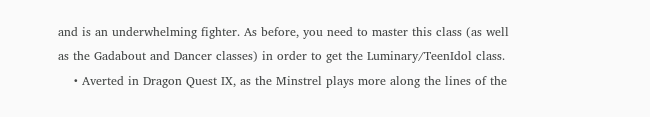and is an underwhelming fighter. As before, you need to master this class (as well as the Gadabout and Dancer classes) in order to get the Luminary/TeenIdol class.
    • Averted in Dragon Quest IX, as the Minstrel plays more along the lines of the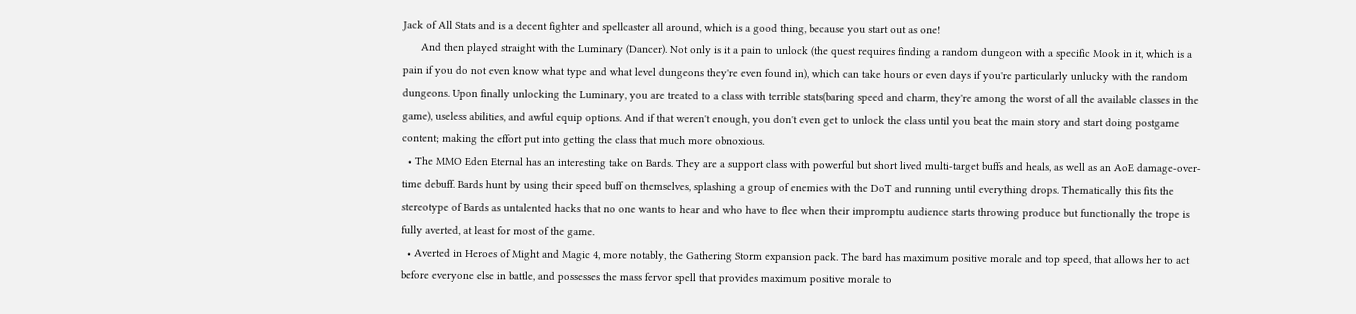Jack of All Stats and is a decent fighter and spellcaster all around, which is a good thing, because you start out as one!
      And then played straight with the Luminary (Dancer). Not only is it a pain to unlock (the quest requires finding a random dungeon with a specific Mook in it, which is a pain if you do not even know what type and what level dungeons they're even found in), which can take hours or even days if you're particularly unlucky with the random dungeons. Upon finally unlocking the Luminary, you are treated to a class with terrible stats(baring speed and charm, they're among the worst of all the available classes in the game), useless abilities, and awful equip options. And if that weren't enough, you don't even get to unlock the class until you beat the main story and start doing postgame content; making the effort put into getting the class that much more obnoxious.
  • The MMO Eden Eternal has an interesting take on Bards. They are a support class with powerful but short lived multi-target buffs and heals, as well as an AoE damage-over-time debuff. Bards hunt by using their speed buff on themselves, splashing a group of enemies with the DoT and running until everything drops. Thematically this fits the stereotype of Bards as untalented hacks that no one wants to hear and who have to flee when their impromptu audience starts throwing produce but functionally the trope is fully averted, at least for most of the game.
  • Averted in Heroes of Might and Magic 4, more notably, the Gathering Storm expansion pack. The bard has maximum positive morale and top speed, that allows her to act before everyone else in battle, and possesses the mass fervor spell that provides maximum positive morale to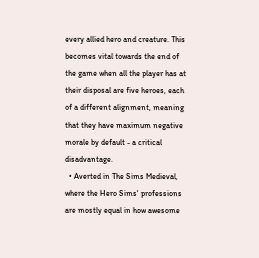every allied hero and creature. This becomes vital towards the end of the game when all the player has at their disposal are five heroes, each of a different alignment, meaning that they have maximum negative morale by default - a critical disadvantage.
  • Averted in The Sims Medieval, where the Hero Sims' professions are mostly equal in how awesome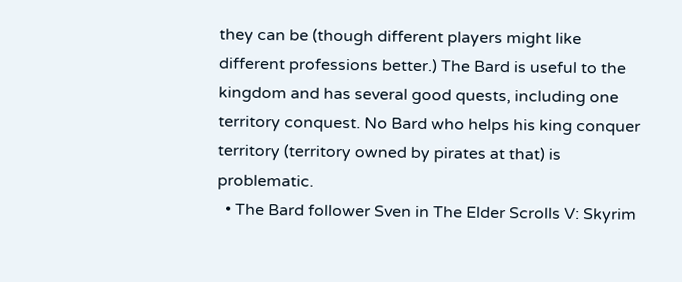they can be (though different players might like different professions better.) The Bard is useful to the kingdom and has several good quests, including one territory conquest. No Bard who helps his king conquer territory (territory owned by pirates at that) is problematic.
  • The Bard follower Sven in The Elder Scrolls V: Skyrim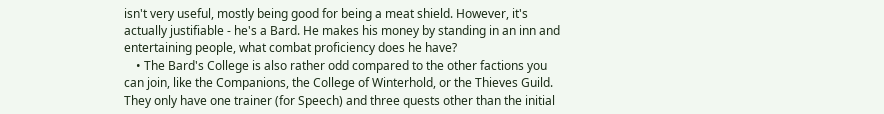isn't very useful, mostly being good for being a meat shield. However, it's actually justifiable - he's a Bard. He makes his money by standing in an inn and entertaining people, what combat proficiency does he have?
    • The Bard's College is also rather odd compared to the other factions you can join, like the Companions, the College of Winterhold, or the Thieves Guild. They only have one trainer (for Speech) and three quests other than the initial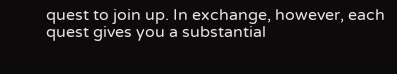quest to join up. In exchange, however, each quest gives you a substantial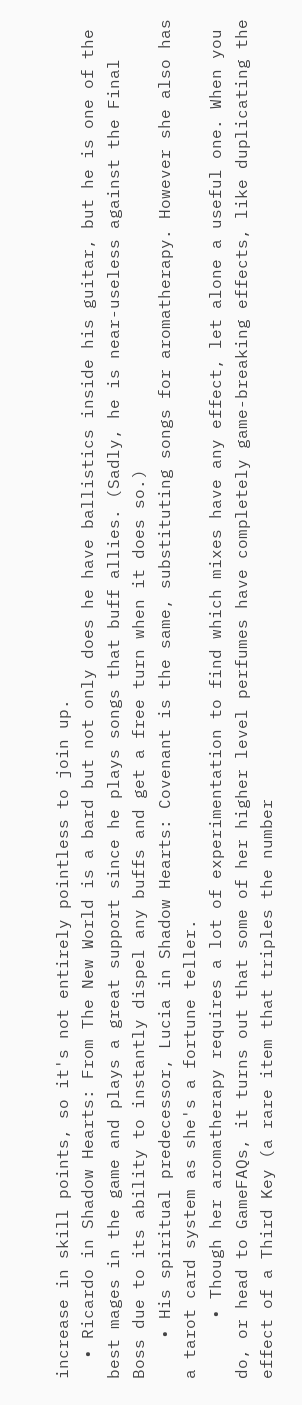increase in skill points, so it's not entirely pointless to join up.
  • Ricardo in Shadow Hearts: From The New World is a bard but not only does he have ballistics inside his guitar, but he is one of the best mages in the game and plays a great support since he plays songs that buff allies. (Sadly, he is near-useless against the Final Boss due to its ability to instantly dispel any buffs and get a free turn when it does so.)
    • His spiritual predecessor, Lucia in Shadow Hearts: Covenant is the same, substituting songs for aromatherapy. However she also has a tarot card system as she's a fortune teller.
      • Though her aromatherapy requires a lot of experimentation to find which mixes have any effect, let alone a useful one. When you do, or head to GameFAQs, it turns out that some of her higher level perfumes have completely game-breaking effects, like duplicating the effect of a Third Key (a rare item that triples the number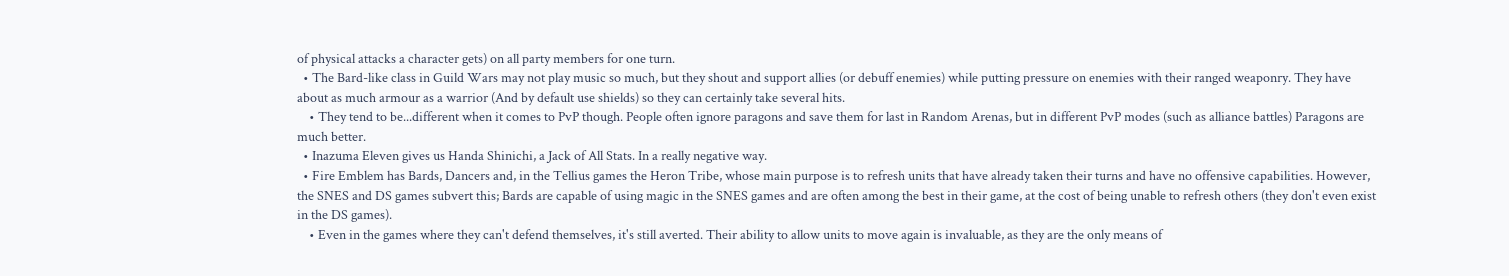of physical attacks a character gets) on all party members for one turn.
  • The Bard-like class in Guild Wars may not play music so much, but they shout and support allies (or debuff enemies) while putting pressure on enemies with their ranged weaponry. They have about as much armour as a warrior (And by default use shields) so they can certainly take several hits.
    • They tend to be...different when it comes to PvP though. People often ignore paragons and save them for last in Random Arenas, but in different PvP modes (such as alliance battles) Paragons are much better.
  • Inazuma Eleven gives us Handa Shinichi, a Jack of All Stats. In a really negative way.
  • Fire Emblem has Bards, Dancers and, in the Tellius games the Heron Tribe, whose main purpose is to refresh units that have already taken their turns and have no offensive capabilities. However, the SNES and DS games subvert this; Bards are capable of using magic in the SNES games and are often among the best in their game, at the cost of being unable to refresh others (they don't even exist in the DS games).
    • Even in the games where they can't defend themselves, it's still averted. Their ability to allow units to move again is invaluable, as they are the only means of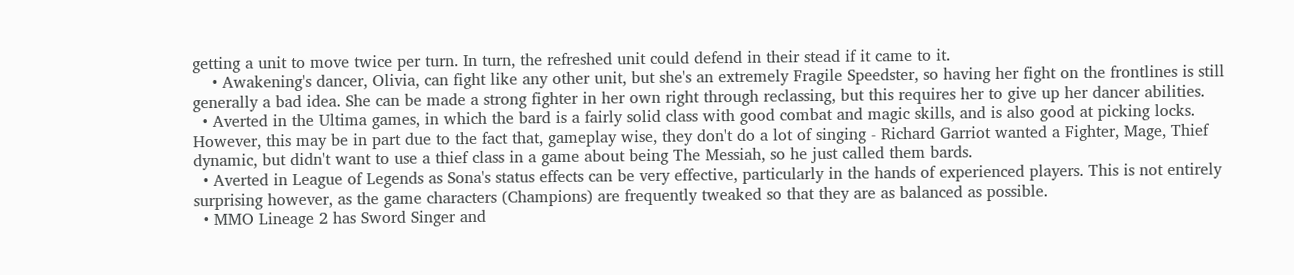getting a unit to move twice per turn. In turn, the refreshed unit could defend in their stead if it came to it.
    • Awakening's dancer, Olivia, can fight like any other unit, but she's an extremely Fragile Speedster, so having her fight on the frontlines is still generally a bad idea. She can be made a strong fighter in her own right through reclassing, but this requires her to give up her dancer abilities.
  • Averted in the Ultima games, in which the bard is a fairly solid class with good combat and magic skills, and is also good at picking locks. However, this may be in part due to the fact that, gameplay wise, they don't do a lot of singing - Richard Garriot wanted a Fighter, Mage, Thief dynamic, but didn't want to use a thief class in a game about being The Messiah, so he just called them bards.
  • Averted in League of Legends as Sona's status effects can be very effective, particularly in the hands of experienced players. This is not entirely surprising however, as the game characters (Champions) are frequently tweaked so that they are as balanced as possible.
  • MMO Lineage 2 has Sword Singer and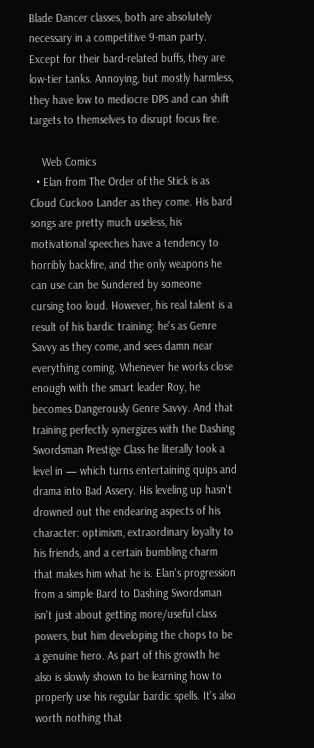Blade Dancer classes, both are absolutely necessary in a competitive 9-man party. Except for their bard-related buffs, they are low-tier tanks. Annoying, but mostly harmless, they have low to mediocre DPS and can shift targets to themselves to disrupt focus fire.

    Web Comics
  • Elan from The Order of the Stick is as Cloud Cuckoo Lander as they come. His bard songs are pretty much useless, his motivational speeches have a tendency to horribly backfire, and the only weapons he can use can be Sundered by someone cursing too loud. However, his real talent is a result of his bardic training: he's as Genre Savvy as they come, and sees damn near everything coming. Whenever he works close enough with the smart leader Roy, he becomes Dangerously Genre Savvy. And that training perfectly synergizes with the Dashing Swordsman Prestige Class he literally took a level in — which turns entertaining quips and drama into Bad Assery. His leveling up hasn't drowned out the endearing aspects of his character: optimism, extraordinary loyalty to his friends, and a certain bumbling charm that makes him what he is. Elan's progression from a simple Bard to Dashing Swordsman isn't just about getting more/useful class powers, but him developing the chops to be a genuine hero. As part of this growth he also is slowly shown to be learning how to properly use his regular bardic spells. It's also worth nothing that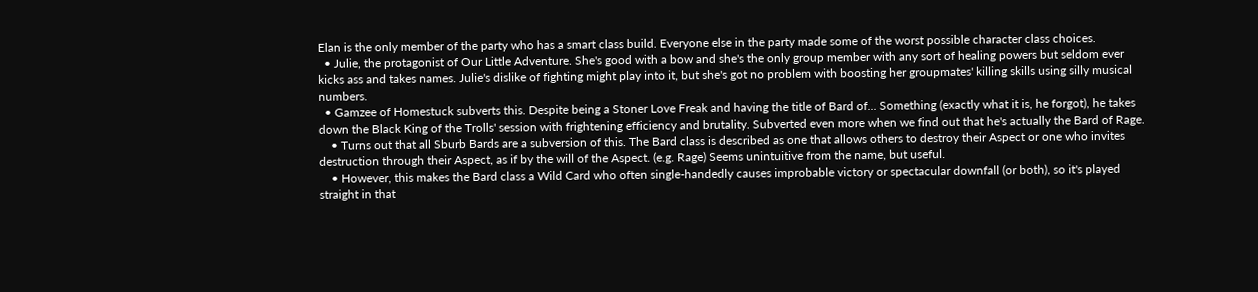Elan is the only member of the party who has a smart class build. Everyone else in the party made some of the worst possible character class choices.
  • Julie, the protagonist of Our Little Adventure. She's good with a bow and she's the only group member with any sort of healing powers but seldom ever kicks ass and takes names. Julie's dislike of fighting might play into it, but she's got no problem with boosting her groupmates' killing skills using silly musical numbers.
  • Gamzee of Homestuck subverts this. Despite being a Stoner Love Freak and having the title of Bard of... Something (exactly what it is, he forgot), he takes down the Black King of the Trolls' session with frightening efficiency and brutality. Subverted even more when we find out that he's actually the Bard of Rage.
    • Turns out that all Sburb Bards are a subversion of this. The Bard class is described as one that allows others to destroy their Aspect or one who invites destruction through their Aspect, as if by the will of the Aspect. (e.g. Rage) Seems unintuitive from the name, but useful.
    • However, this makes the Bard class a Wild Card who often single-handedly causes improbable victory or spectacular downfall (or both), so it's played straight in that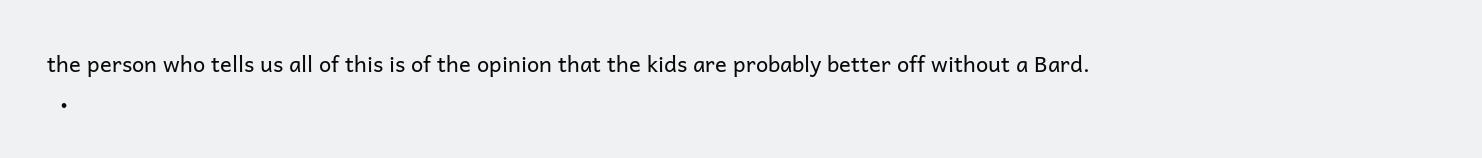the person who tells us all of this is of the opinion that the kids are probably better off without a Bard.
  •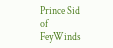Prince Sid of FeyWinds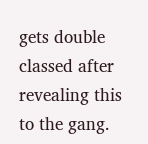gets double classed after revealing this to the gang.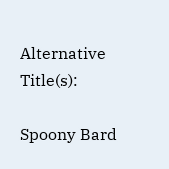Alternative Title(s):

Spoony Bard